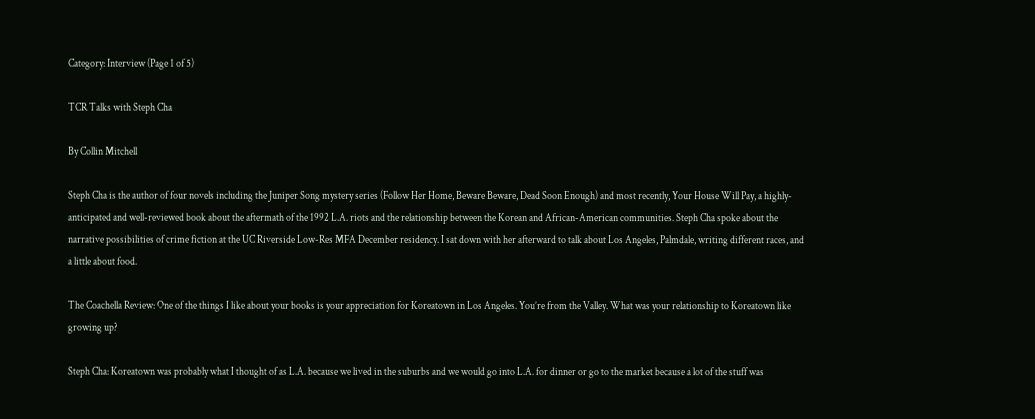Category: Interview (Page 1 of 5)

TCR Talks with Steph Cha

By Collin Mitchell

Steph Cha is the author of four novels including the Juniper Song mystery series (Follow Her Home, Beware Beware, Dead Soon Enough) and most recently, Your House Will Pay, a highly-anticipated and well-reviewed book about the aftermath of the 1992 L.A. riots and the relationship between the Korean and African-American communities. Steph Cha spoke about the narrative possibilities of crime fiction at the UC Riverside Low-Res MFA December residency. I sat down with her afterward to talk about Los Angeles, Palmdale, writing different races, and a little about food.

The Coachella Review: One of the things I like about your books is your appreciation for Koreatown in Los Angeles. You’re from the Valley. What was your relationship to Koreatown like growing up?

Steph Cha: Koreatown was probably what I thought of as L.A. because we lived in the suburbs and we would go into L.A. for dinner or go to the market because a lot of the stuff was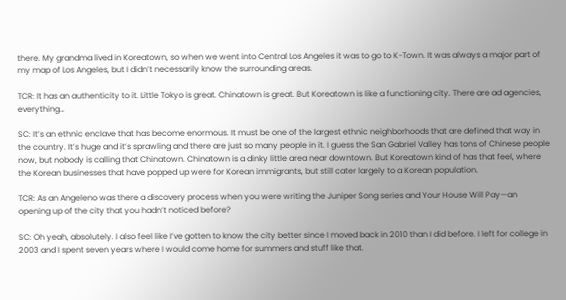there. My grandma lived in Koreatown, so when we went into Central Los Angeles it was to go to K-Town. It was always a major part of my map of Los Angeles, but I didn’t necessarily know the surrounding areas.

TCR: It has an authenticity to it. Little Tokyo is great. Chinatown is great. But Koreatown is like a functioning city. There are ad agencies, everything…

SC: It’s an ethnic enclave that has become enormous. It must be one of the largest ethnic neighborhoods that are defined that way in the country. It’s huge and it’s sprawling and there are just so many people in it. I guess the San Gabriel Valley has tons of Chinese people now, but nobody is calling that Chinatown. Chinatown is a dinky little area near downtown. But Koreatown kind of has that feel, where the Korean businesses that have popped up were for Korean immigrants, but still cater largely to a Korean population.

TCR: As an Angeleno was there a discovery process when you were writing the Juniper Song series and Your House Will Pay—an opening up of the city that you hadn’t noticed before?

SC: Oh yeah, absolutely. I also feel like I’ve gotten to know the city better since I moved back in 2010 than I did before. I left for college in 2003 and I spent seven years where I would come home for summers and stuff like that.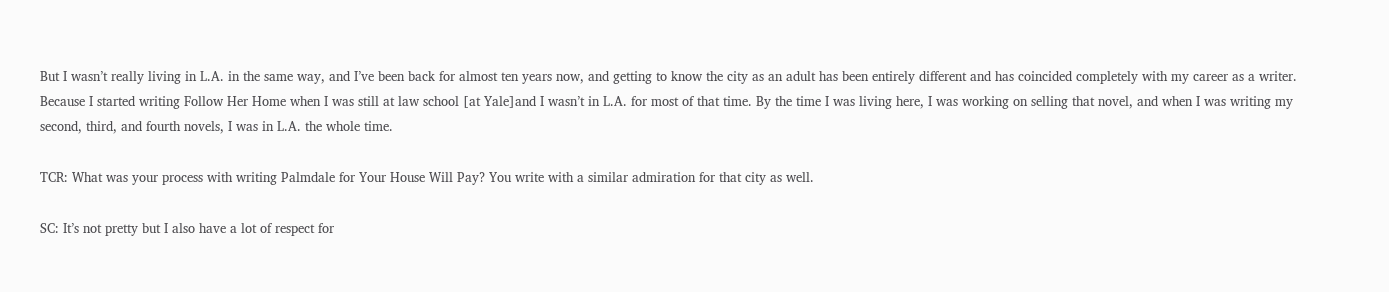But I wasn’t really living in L.A. in the same way, and I’ve been back for almost ten years now, and getting to know the city as an adult has been entirely different and has coincided completely with my career as a writer. Because I started writing Follow Her Home when I was still at law school [at Yale]and I wasn’t in L.A. for most of that time. By the time I was living here, I was working on selling that novel, and when I was writing my second, third, and fourth novels, I was in L.A. the whole time.

TCR: What was your process with writing Palmdale for Your House Will Pay? You write with a similar admiration for that city as well.

SC: It’s not pretty but I also have a lot of respect for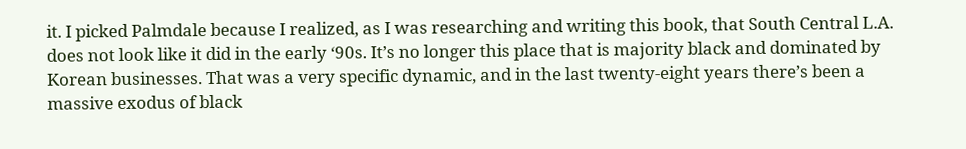it. I picked Palmdale because I realized, as I was researching and writing this book, that South Central L.A. does not look like it did in the early ‘90s. It’s no longer this place that is majority black and dominated by Korean businesses. That was a very specific dynamic, and in the last twenty-eight years there’s been a massive exodus of black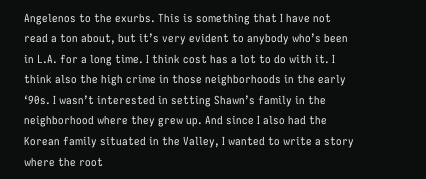Angelenos to the exurbs. This is something that I have not read a ton about, but it’s very evident to anybody who’s been in L.A. for a long time. I think cost has a lot to do with it. I think also the high crime in those neighborhoods in the early ‘90s. I wasn’t interested in setting Shawn’s family in the neighborhood where they grew up. And since I also had the Korean family situated in the Valley, I wanted to write a story where the root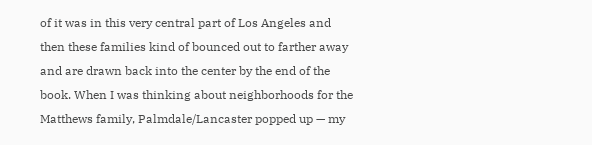of it was in this very central part of Los Angeles and then these families kind of bounced out to farther away and are drawn back into the center by the end of the book. When I was thinking about neighborhoods for the Matthews family, Palmdale/Lancaster popped up — my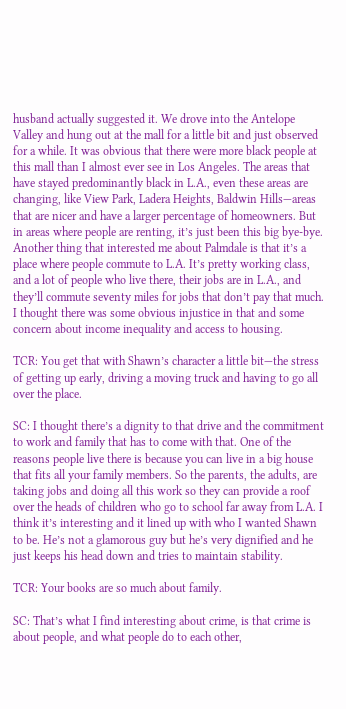husband actually suggested it. We drove into the Antelope Valley and hung out at the mall for a little bit and just observed for a while. It was obvious that there were more black people at this mall than I almost ever see in Los Angeles. The areas that have stayed predominantly black in L.A., even these areas are changing, like View Park, Ladera Heights, Baldwin Hills—areas that are nicer and have a larger percentage of homeowners. But in areas where people are renting, it’s just been this big bye-bye. Another thing that interested me about Palmdale is that it’s a place where people commute to L.A. It’s pretty working class, and a lot of people who live there, their jobs are in L.A., and they’ll commute seventy miles for jobs that don’t pay that much. I thought there was some obvious injustice in that and some concern about income inequality and access to housing.

TCR: You get that with Shawn’s character a little bit—the stress of getting up early, driving a moving truck and having to go all over the place.

SC: I thought there’s a dignity to that drive and the commitment to work and family that has to come with that. One of the reasons people live there is because you can live in a big house that fits all your family members. So the parents, the adults, are taking jobs and doing all this work so they can provide a roof over the heads of children who go to school far away from L.A. I think it’s interesting and it lined up with who I wanted Shawn to be. He’s not a glamorous guy but he’s very dignified and he just keeps his head down and tries to maintain stability.

TCR: Your books are so much about family.

SC: That’s what I find interesting about crime, is that crime is about people, and what people do to each other,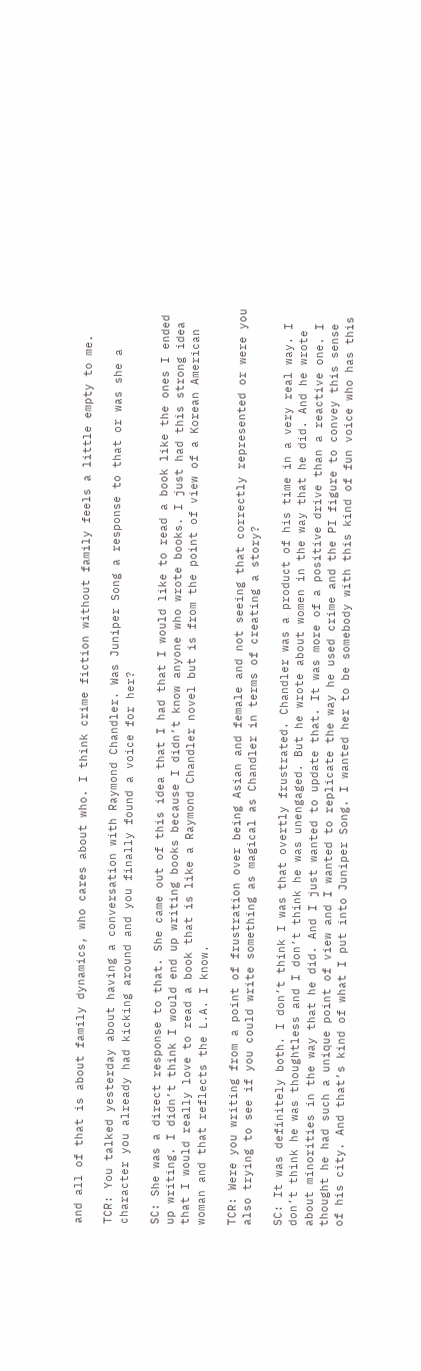and all of that is about family dynamics, who cares about who. I think crime fiction without family feels a little empty to me.

TCR: You talked yesterday about having a conversation with Raymond Chandler. Was Juniper Song a response to that or was she a character you already had kicking around and you finally found a voice for her?

SC: She was a direct response to that. She came out of this idea that I had that I would like to read a book like the ones I ended up writing. I didn’t think I would end up writing books because I didn’t know anyone who wrote books. I just had this strong idea that I would really love to read a book that is like a Raymond Chandler novel but is from the point of view of a Korean American woman and that reflects the L.A. I know.

TCR: Were you writing from a point of frustration over being Asian and female and not seeing that correctly represented or were you also trying to see if you could write something as magical as Chandler in terms of creating a story?

SC: It was definitely both. I don’t think I was that overtly frustrated. Chandler was a product of his time in a very real way. I don’t think he was thoughtless and I don’t think he was unengaged. But he wrote about women in the way that he did. And he wrote about minorities in the way that he did. And I just wanted to update that. It was more of a positive drive than a reactive one. I thought he had such a unique point of view and I wanted to replicate the way he used crime and the PI figure to convey this sense of his city. And that’s kind of what I put into Juniper Song. I wanted her to be somebody with this kind of fun voice who has this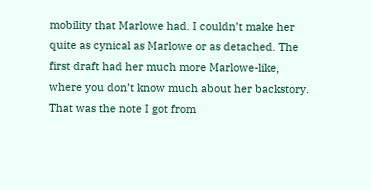mobility that Marlowe had. I couldn’t make her quite as cynical as Marlowe or as detached. The first draft had her much more Marlowe-like, where you don’t know much about her backstory. That was the note I got from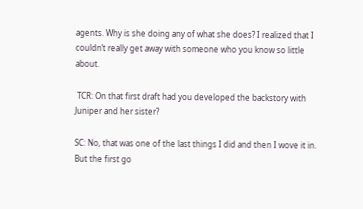agents. Why is she doing any of what she does? I realized that I couldn’t really get away with someone who you know so little about.

 TCR: On that first draft had you developed the backstory with Juniper and her sister?

SC: No, that was one of the last things I did and then I wove it in. But the first go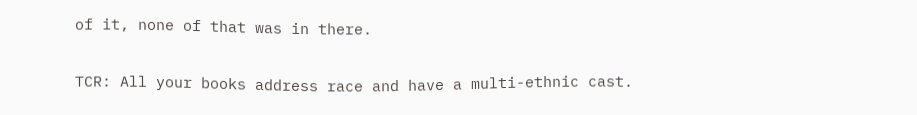of it, none of that was in there.

TCR: All your books address race and have a multi-ethnic cast.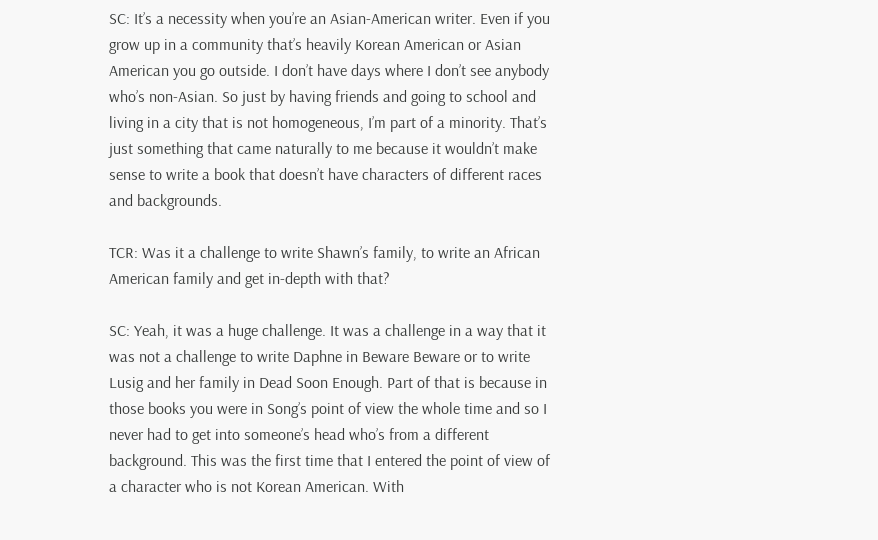SC: It’s a necessity when you’re an Asian-American writer. Even if you grow up in a community that’s heavily Korean American or Asian American you go outside. I don’t have days where I don’t see anybody who’s non-Asian. So just by having friends and going to school and living in a city that is not homogeneous, I’m part of a minority. That’s just something that came naturally to me because it wouldn’t make sense to write a book that doesn’t have characters of different races and backgrounds.

TCR: Was it a challenge to write Shawn’s family, to write an African American family and get in-depth with that?

SC: Yeah, it was a huge challenge. It was a challenge in a way that it was not a challenge to write Daphne in Beware Beware or to write Lusig and her family in Dead Soon Enough. Part of that is because in those books you were in Song’s point of view the whole time and so I never had to get into someone’s head who’s from a different background. This was the first time that I entered the point of view of a character who is not Korean American. With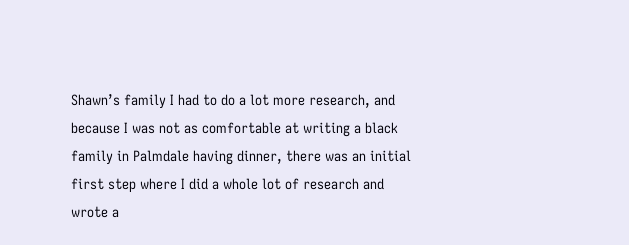Shawn’s family I had to do a lot more research, and because I was not as comfortable at writing a black family in Palmdale having dinner, there was an initial first step where I did a whole lot of research and wrote a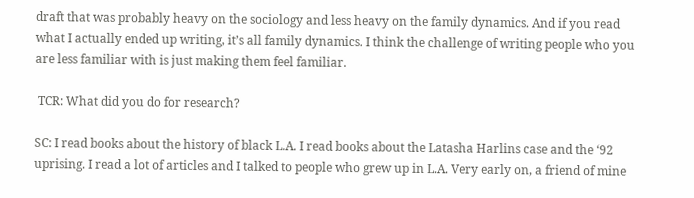draft that was probably heavy on the sociology and less heavy on the family dynamics. And if you read what I actually ended up writing, it’s all family dynamics. I think the challenge of writing people who you are less familiar with is just making them feel familiar.

 TCR: What did you do for research?

SC: I read books about the history of black L.A. I read books about the Latasha Harlins case and the ‘92 uprising. I read a lot of articles and I talked to people who grew up in L.A. Very early on, a friend of mine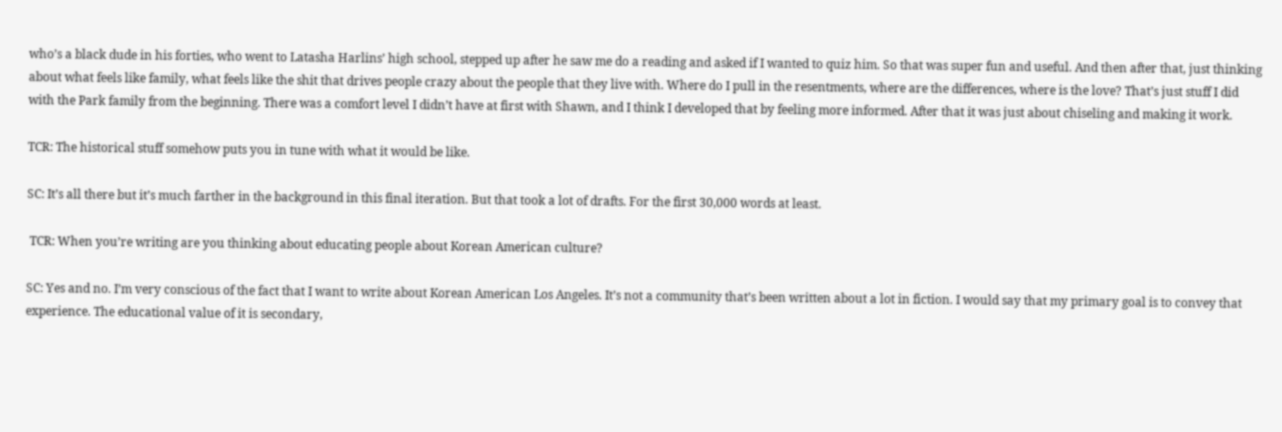who’s a black dude in his forties, who went to Latasha Harlins’ high school, stepped up after he saw me do a reading and asked if I wanted to quiz him. So that was super fun and useful. And then after that, just thinking about what feels like family, what feels like the shit that drives people crazy about the people that they live with. Where do I pull in the resentments, where are the differences, where is the love? That’s just stuff I did with the Park family from the beginning. There was a comfort level I didn’t have at first with Shawn, and I think I developed that by feeling more informed. After that it was just about chiseling and making it work.

TCR: The historical stuff somehow puts you in tune with what it would be like.

SC: It’s all there but it’s much farther in the background in this final iteration. But that took a lot of drafts. For the first 30,000 words at least.

 TCR: When you’re writing are you thinking about educating people about Korean American culture?

SC: Yes and no. I’m very conscious of the fact that I want to write about Korean American Los Angeles. It’s not a community that’s been written about a lot in fiction. I would say that my primary goal is to convey that experience. The educational value of it is secondary,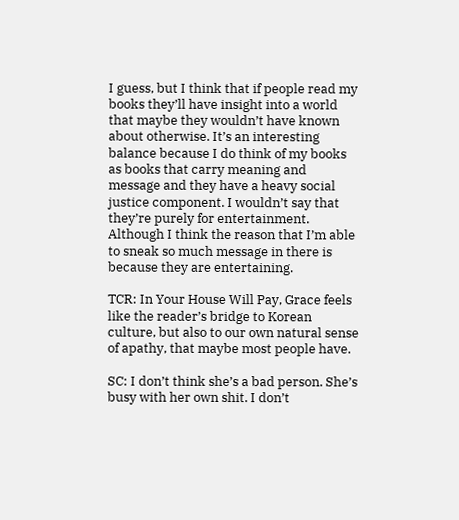I guess, but I think that if people read my books they’ll have insight into a world that maybe they wouldn’t have known about otherwise. It’s an interesting balance because I do think of my books as books that carry meaning and message and they have a heavy social justice component. I wouldn’t say that they’re purely for entertainment. Although I think the reason that I’m able to sneak so much message in there is because they are entertaining.

TCR: In Your House Will Pay, Grace feels like the reader’s bridge to Korean culture, but also to our own natural sense of apathy, that maybe most people have.

SC: I don’t think she’s a bad person. She’s busy with her own shit. I don’t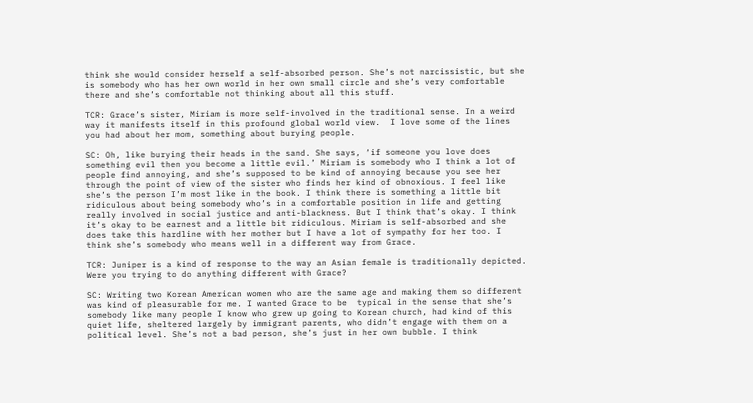think she would consider herself a self-absorbed person. She’s not narcissistic, but she is somebody who has her own world in her own small circle and she’s very comfortable there and she’s comfortable not thinking about all this stuff.

TCR: Grace’s sister, Miriam is more self-involved in the traditional sense. In a weird way it manifests itself in this profound global world view.  I love some of the lines you had about her mom, something about burying people.

SC: Oh, like burying their heads in the sand. She says, ‘if someone you love does something evil then you become a little evil.’ Miriam is somebody who I think a lot of people find annoying, and she’s supposed to be kind of annoying because you see her through the point of view of the sister who finds her kind of obnoxious. I feel like she’s the person I’m most like in the book. I think there is something a little bit ridiculous about being somebody who’s in a comfortable position in life and getting really involved in social justice and anti-blackness. But I think that’s okay. I think it’s okay to be earnest and a little bit ridiculous. Miriam is self-absorbed and she does take this hardline with her mother but I have a lot of sympathy for her too. I think she’s somebody who means well in a different way from Grace.

TCR: Juniper is a kind of response to the way an Asian female is traditionally depicted. Were you trying to do anything different with Grace?

SC: Writing two Korean American women who are the same age and making them so different was kind of pleasurable for me. I wanted Grace to be  typical in the sense that she’s somebody like many people I know who grew up going to Korean church, had kind of this quiet life, sheltered largely by immigrant parents, who didn’t engage with them on a political level. She’s not a bad person, she’s just in her own bubble. I think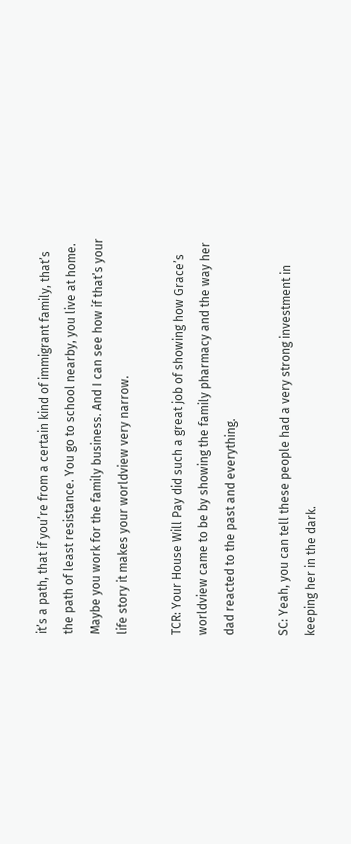it’s a path, that if you’re from a certain kind of immigrant family, that’s the path of least resistance. You go to school nearby, you live at home. Maybe you work for the family business. And I can see how if that’s your life story it makes your worldview very narrow.

TCR: Your House Will Pay did such a great job of showing how Grace’s worldview came to be by showing the family pharmacy and the way her dad reacted to the past and everything.

SC: Yeah, you can tell these people had a very strong investment in keeping her in the dark.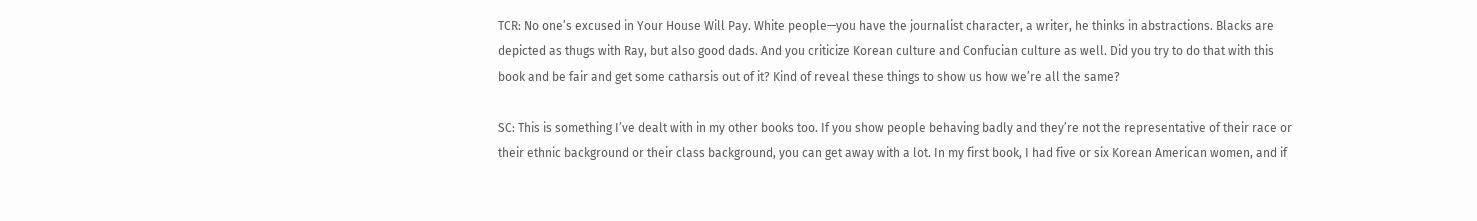TCR: No one’s excused in Your House Will Pay. White people—you have the journalist character, a writer, he thinks in abstractions. Blacks are depicted as thugs with Ray, but also good dads. And you criticize Korean culture and Confucian culture as well. Did you try to do that with this book and be fair and get some catharsis out of it? Kind of reveal these things to show us how we’re all the same?

SC: This is something I’ve dealt with in my other books too. If you show people behaving badly and they’re not the representative of their race or their ethnic background or their class background, you can get away with a lot. In my first book, I had five or six Korean American women, and if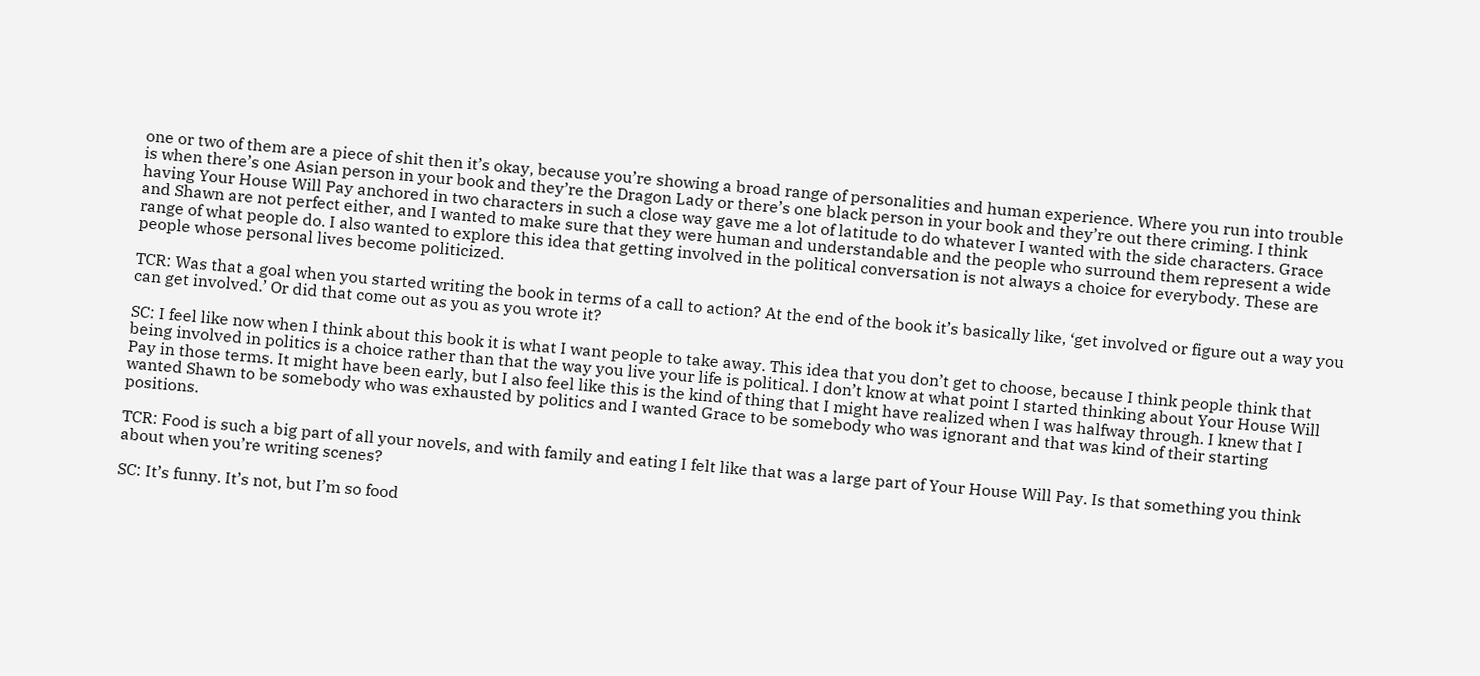one or two of them are a piece of shit then it’s okay, because you’re showing a broad range of personalities and human experience. Where you run into trouble is when there’s one Asian person in your book and they’re the Dragon Lady or there’s one black person in your book and they’re out there criming. I think having Your House Will Pay anchored in two characters in such a close way gave me a lot of latitude to do whatever I wanted with the side characters. Grace and Shawn are not perfect either, and I wanted to make sure that they were human and understandable and the people who surround them represent a wide range of what people do. I also wanted to explore this idea that getting involved in the political conversation is not always a choice for everybody. These are people whose personal lives become politicized.

TCR: Was that a goal when you started writing the book in terms of a call to action? At the end of the book it’s basically like, ‘get involved or figure out a way you can get involved.’ Or did that come out as you as you wrote it?

SC: I feel like now when I think about this book it is what I want people to take away. This idea that you don’t get to choose, because I think people think that being involved in politics is a choice rather than that the way you live your life is political. I don’t know at what point I started thinking about Your House Will Pay in those terms. It might have been early, but I also feel like this is the kind of thing that I might have realized when I was halfway through. I knew that I wanted Shawn to be somebody who was exhausted by politics and I wanted Grace to be somebody who was ignorant and that was kind of their starting positions.

TCR: Food is such a big part of all your novels, and with family and eating I felt like that was a large part of Your House Will Pay. Is that something you think about when you’re writing scenes?

SC: It’s funny. It’s not, but I’m so food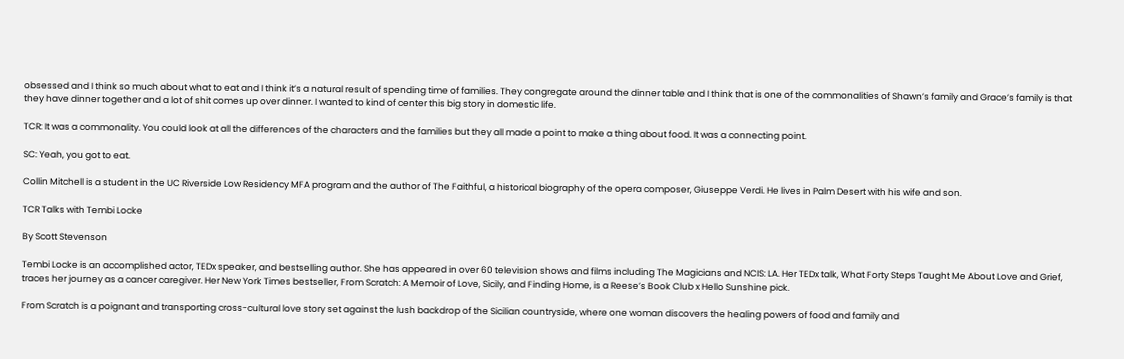obsessed and I think so much about what to eat and I think it’s a natural result of spending time of families. They congregate around the dinner table and I think that is one of the commonalities of Shawn’s family and Grace’s family is that they have dinner together and a lot of shit comes up over dinner. I wanted to kind of center this big story in domestic life.

TCR: It was a commonality. You could look at all the differences of the characters and the families but they all made a point to make a thing about food. It was a connecting point.

SC: Yeah, you got to eat.

Collin Mitchell is a student in the UC Riverside Low Residency MFA program and the author of The Faithful, a historical biography of the opera composer, Giuseppe Verdi. He lives in Palm Desert with his wife and son.

TCR Talks with Tembi Locke

By Scott Stevenson

Tembi Locke is an accomplished actor, TEDx speaker, and bestselling author. She has appeared in over 60 television shows and films including The Magicians and NCIS: LA. Her TEDx talk, What Forty Steps Taught Me About Love and Grief, traces her journey as a cancer caregiver. Her New York Times bestseller, From Scratch: A Memoir of Love, Sicily, and Finding Home, is a Reese’s Book Club x Hello Sunshine pick.

From Scratch is a poignant and transporting cross-cultural love story set against the lush backdrop of the Sicilian countryside, where one woman discovers the healing powers of food and family and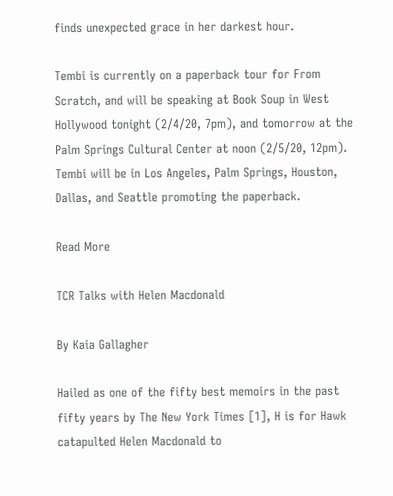finds unexpected grace in her darkest hour.

Tembi is currently on a paperback tour for From Scratch, and will be speaking at Book Soup in West Hollywood tonight (2/4/20, 7pm), and tomorrow at the Palm Springs Cultural Center at noon (2/5/20, 12pm). Tembi will be in Los Angeles, Palm Springs, Houston, Dallas, and Seattle promoting the paperback.

Read More

TCR Talks with Helen Macdonald

By Kaia Gallagher

Hailed as one of the fifty best memoirs in the past fifty years by The New York Times [1], H is for Hawk catapulted Helen Macdonald to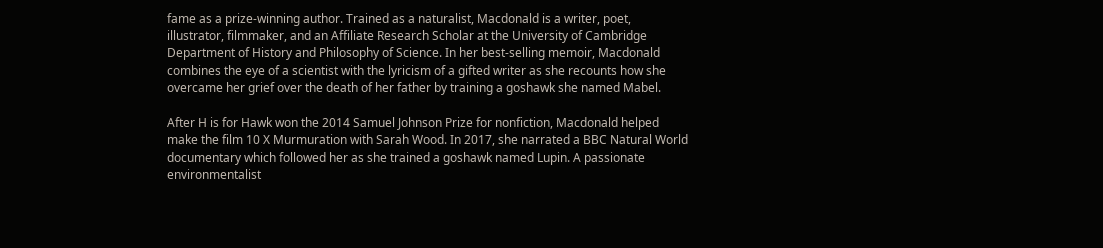fame as a prize-winning author. Trained as a naturalist, Macdonald is a writer, poet, illustrator, filmmaker, and an Affiliate Research Scholar at the University of Cambridge Department of History and Philosophy of Science. In her best-selling memoir, Macdonald combines the eye of a scientist with the lyricism of a gifted writer as she recounts how she overcame her grief over the death of her father by training a goshawk she named Mabel.

After H is for Hawk won the 2014 Samuel Johnson Prize for nonfiction, Macdonald helped make the film 10 X Murmuration with Sarah Wood. In 2017, she narrated a BBC Natural World documentary which followed her as she trained a goshawk named Lupin. A passionate environmentalist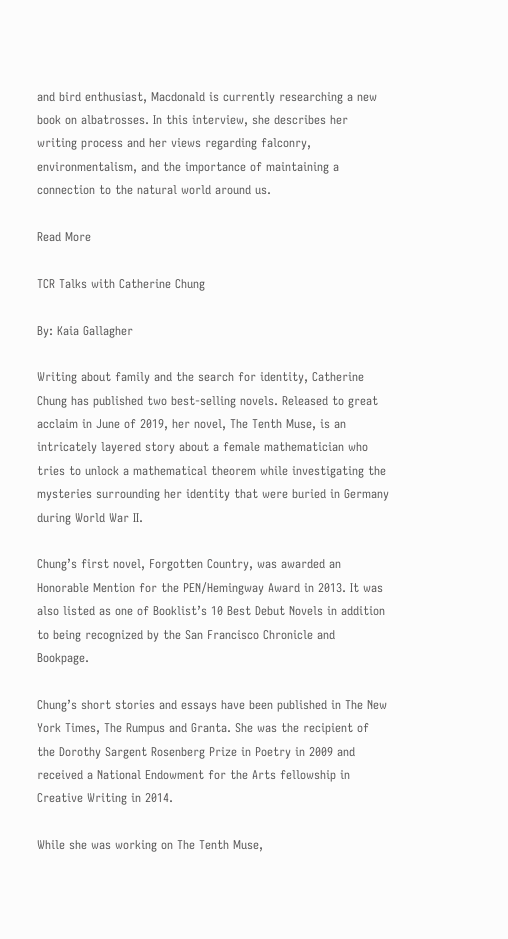and bird enthusiast, Macdonald is currently researching a new book on albatrosses. In this interview, she describes her writing process and her views regarding falconry, environmentalism, and the importance of maintaining a connection to the natural world around us.

Read More

TCR Talks with Catherine Chung

By: Kaia Gallagher

Writing about family and the search for identity, Catherine Chung has published two best-selling novels. Released to great acclaim in June of 2019, her novel, The Tenth Muse, is an intricately layered story about a female mathematician who tries to unlock a mathematical theorem while investigating the mysteries surrounding her identity that were buried in Germany during World War II.

Chung’s first novel, Forgotten Country, was awarded an Honorable Mention for the PEN/Hemingway Award in 2013. It was also listed as one of Booklist’s 10 Best Debut Novels in addition to being recognized by the San Francisco Chronicle and Bookpage.

Chung’s short stories and essays have been published in The New York Times, The Rumpus and Granta. She was the recipient of the Dorothy Sargent Rosenberg Prize in Poetry in 2009 and received a National Endowment for the Arts fellowship in Creative Writing in 2014.

While she was working on The Tenth Muse,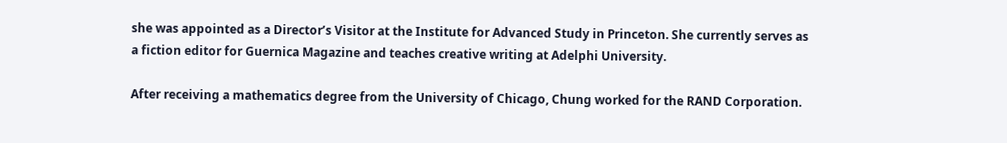she was appointed as a Director’s Visitor at the Institute for Advanced Study in Princeton. She currently serves as a fiction editor for Guernica Magazine and teaches creative writing at Adelphi University.

After receiving a mathematics degree from the University of Chicago, Chung worked for the RAND Corporation.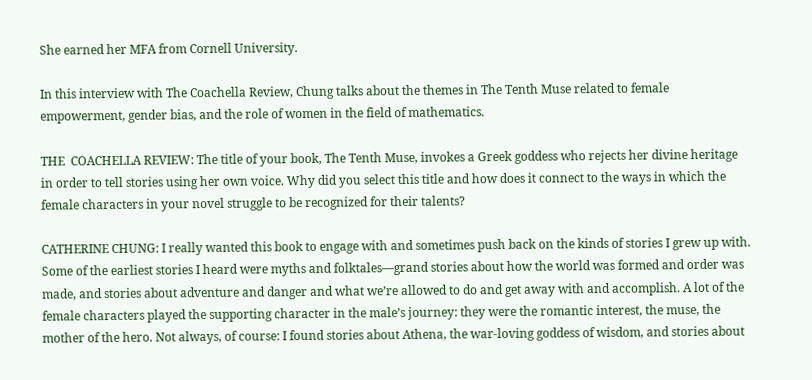She earned her MFA from Cornell University.

In this interview with The Coachella Review, Chung talks about the themes in The Tenth Muse related to female empowerment, gender bias, and the role of women in the field of mathematics.

THE  COACHELLA REVIEW: The title of your book, The Tenth Muse, invokes a Greek goddess who rejects her divine heritage in order to tell stories using her own voice. Why did you select this title and how does it connect to the ways in which the female characters in your novel struggle to be recognized for their talents?

CATHERINE CHUNG: I really wanted this book to engage with and sometimes push back on the kinds of stories I grew up with. Some of the earliest stories I heard were myths and folktales—grand stories about how the world was formed and order was made, and stories about adventure and danger and what we’re allowed to do and get away with and accomplish. A lot of the female characters played the supporting character in the male’s journey: they were the romantic interest, the muse, the mother of the hero. Not always, of course: I found stories about Athena, the war-loving goddess of wisdom, and stories about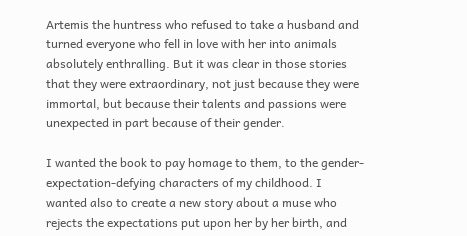Artemis the huntress who refused to take a husband and turned everyone who fell in love with her into animals absolutely enthralling. But it was clear in those stories that they were extraordinary, not just because they were immortal, but because their talents and passions were unexpected in part because of their gender.

I wanted the book to pay homage to them, to the gender-expectation-defying characters of my childhood. I wanted also to create a new story about a muse who rejects the expectations put upon her by her birth, and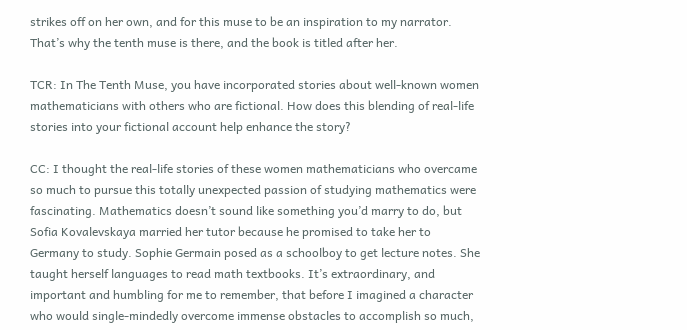strikes off on her own, and for this muse to be an inspiration to my narrator. That’s why the tenth muse is there, and the book is titled after her.

TCR: In The Tenth Muse, you have incorporated stories about well-known women mathematicians with others who are fictional. How does this blending of real-life stories into your fictional account help enhance the story?

CC: I thought the real-life stories of these women mathematicians who overcame so much to pursue this totally unexpected passion of studying mathematics were fascinating. Mathematics doesn’t sound like something you’d marry to do, but Sofia Kovalevskaya married her tutor because he promised to take her to Germany to study. Sophie Germain posed as a schoolboy to get lecture notes. She taught herself languages to read math textbooks. It’s extraordinary, and important and humbling for me to remember, that before I imagined a character who would single-mindedly overcome immense obstacles to accomplish so much,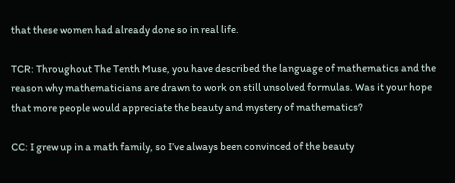that these women had already done so in real life.

TCR: Throughout The Tenth Muse, you have described the language of mathematics and the reason why mathematicians are drawn to work on still unsolved formulas. Was it your hope that more people would appreciate the beauty and mystery of mathematics?

CC: I grew up in a math family, so I’ve always been convinced of the beauty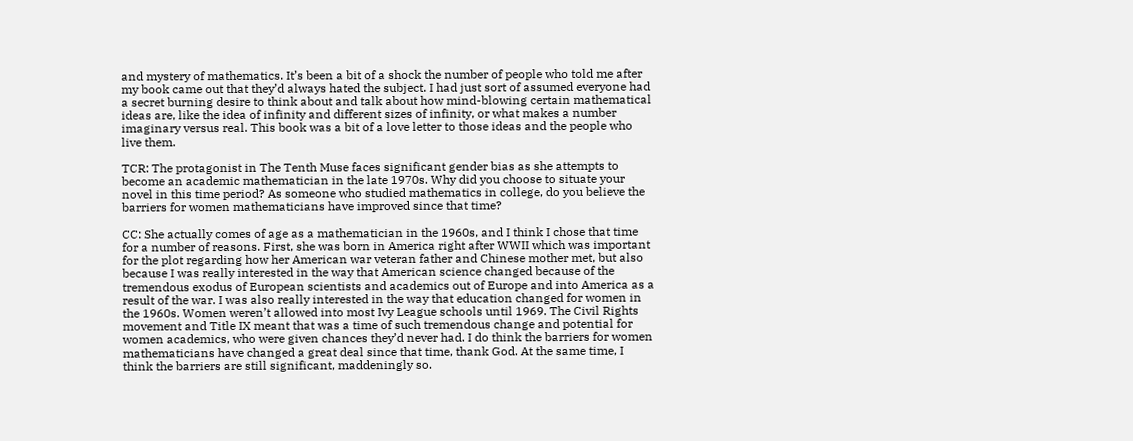and mystery of mathematics. It’s been a bit of a shock the number of people who told me after my book came out that they’d always hated the subject. I had just sort of assumed everyone had a secret burning desire to think about and talk about how mind-blowing certain mathematical ideas are, like the idea of infinity and different sizes of infinity, or what makes a number imaginary versus real. This book was a bit of a love letter to those ideas and the people who live them.

TCR: The protagonist in The Tenth Muse faces significant gender bias as she attempts to become an academic mathematician in the late 1970s. Why did you choose to situate your novel in this time period? As someone who studied mathematics in college, do you believe the barriers for women mathematicians have improved since that time?

CC: She actually comes of age as a mathematician in the 1960s, and I think I chose that time for a number of reasons. First, she was born in America right after WWII which was important for the plot regarding how her American war veteran father and Chinese mother met, but also because I was really interested in the way that American science changed because of the tremendous exodus of European scientists and academics out of Europe and into America as a result of the war. I was also really interested in the way that education changed for women in the 1960s. Women weren’t allowed into most Ivy League schools until 1969. The Civil Rights movement and Title IX meant that was a time of such tremendous change and potential for women academics, who were given chances they’d never had. I do think the barriers for women mathematicians have changed a great deal since that time, thank God. At the same time, I think the barriers are still significant, maddeningly so.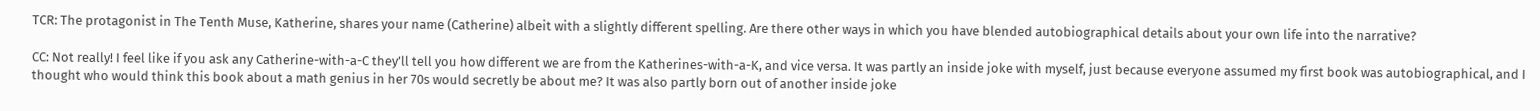TCR: The protagonist in The Tenth Muse, Katherine, shares your name (Catherine) albeit with a slightly different spelling. Are there other ways in which you have blended autobiographical details about your own life into the narrative?

CC: Not really! I feel like if you ask any Catherine-with-a-C they’ll tell you how different we are from the Katherines-with-a-K, and vice versa. It was partly an inside joke with myself, just because everyone assumed my first book was autobiographical, and I thought who would think this book about a math genius in her 70s would secretly be about me? It was also partly born out of another inside joke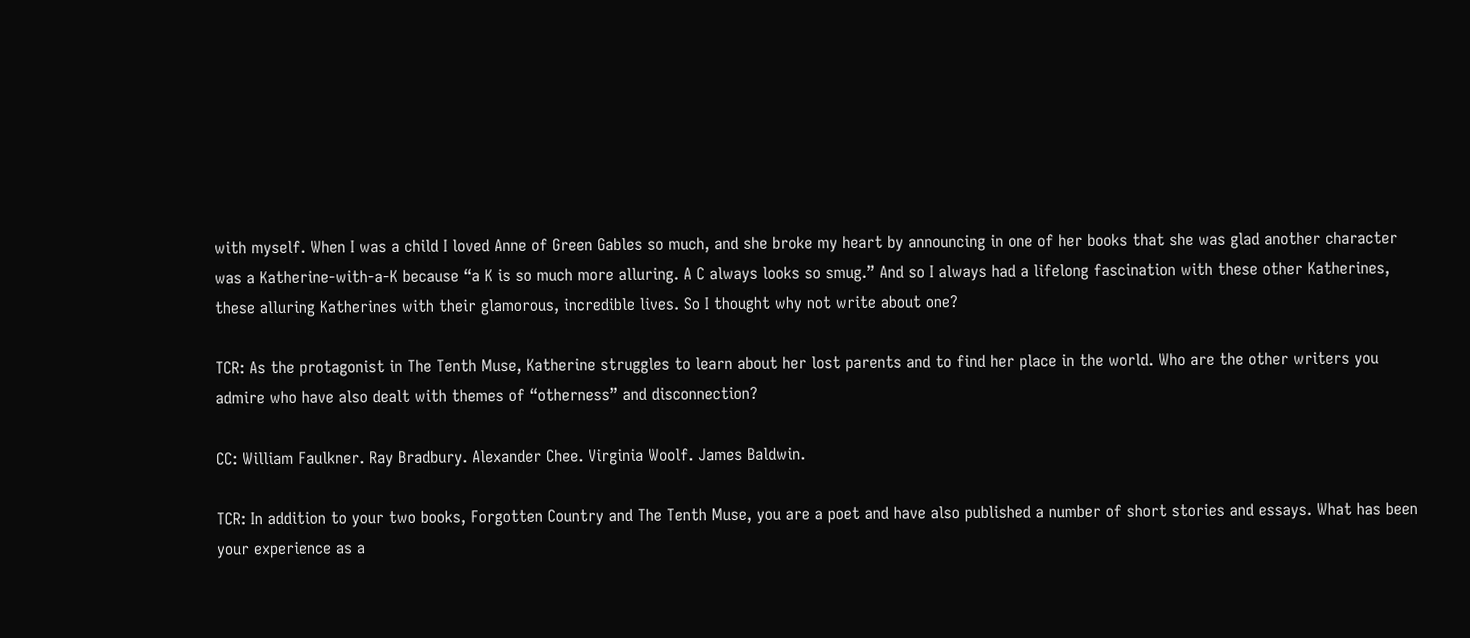with myself. When I was a child I loved Anne of Green Gables so much, and she broke my heart by announcing in one of her books that she was glad another character was a Katherine-with-a-K because “a K is so much more alluring. A C always looks so smug.” And so I always had a lifelong fascination with these other Katherines, these alluring Katherines with their glamorous, incredible lives. So I thought why not write about one?

TCR: As the protagonist in The Tenth Muse, Katherine struggles to learn about her lost parents and to find her place in the world. Who are the other writers you admire who have also dealt with themes of “otherness” and disconnection?

CC: William Faulkner. Ray Bradbury. Alexander Chee. Virginia Woolf. James Baldwin.

TCR: In addition to your two books, Forgotten Country and The Tenth Muse, you are a poet and have also published a number of short stories and essays. What has been your experience as a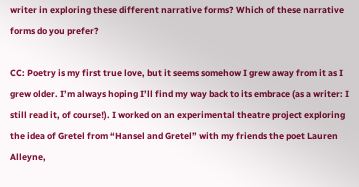writer in exploring these different narrative forms? Which of these narrative forms do you prefer?

CC: Poetry is my first true love, but it seems somehow I grew away from it as I grew older. I’m always hoping I’ll find my way back to its embrace (as a writer: I still read it, of course!). I worked on an experimental theatre project exploring the idea of Gretel from “Hansel and Gretel” with my friends the poet Lauren Alleyne,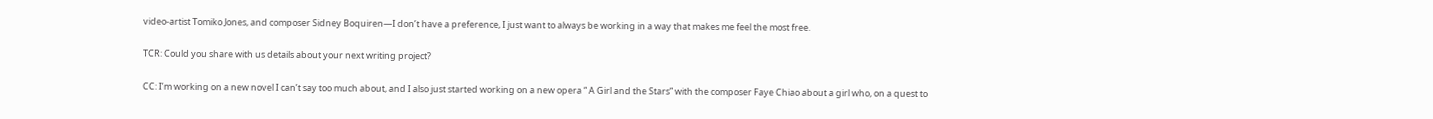video-artist Tomiko Jones, and composer Sidney Boquiren—I don’t have a preference, I just want to always be working in a way that makes me feel the most free.

TCR: Could you share with us details about your next writing project?

CC: I’m working on a new novel I can’t say too much about, and I also just started working on a new opera “ A Girl and the Stars” with the composer Faye Chiao about a girl who, on a quest to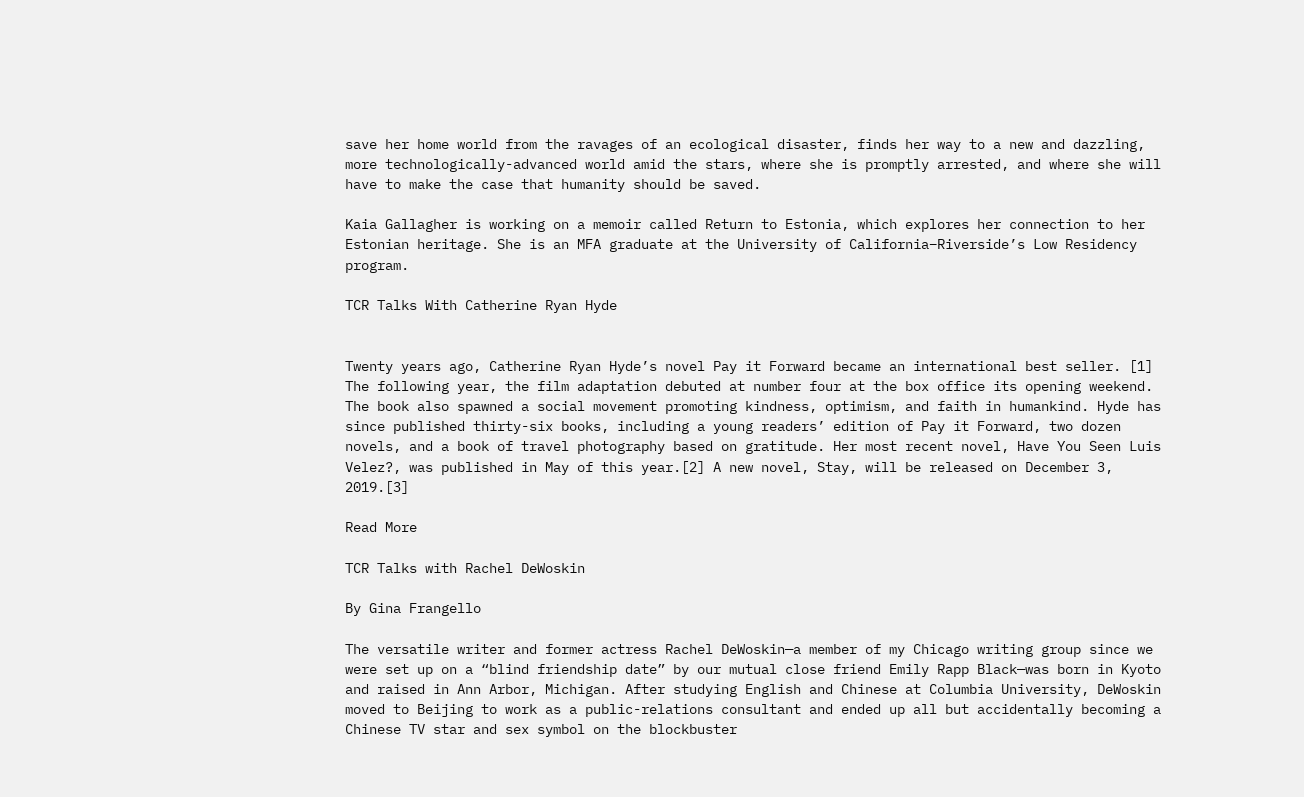save her home world from the ravages of an ecological disaster, finds her way to a new and dazzling, more technologically-advanced world amid the stars, where she is promptly arrested, and where she will have to make the case that humanity should be saved.

Kaia Gallagher is working on a memoir called Return to Estonia, which explores her connection to her Estonian heritage. She is an MFA graduate at the University of California–Riverside’s Low Residency program.

TCR Talks With Catherine Ryan Hyde


Twenty years ago, Catherine Ryan Hyde’s novel Pay it Forward became an international best seller. [1] The following year, the film adaptation debuted at number four at the box office its opening weekend. The book also spawned a social movement promoting kindness, optimism, and faith in humankind. Hyde has since published thirty-six books, including a young readers’ edition of Pay it Forward, two dozen novels, and a book of travel photography based on gratitude. Her most recent novel, Have You Seen Luis Velez?, was published in May of this year.[2] A new novel, Stay, will be released on December 3, 2019.[3]

Read More

TCR Talks with Rachel DeWoskin

By Gina Frangello

The versatile writer and former actress Rachel DeWoskin—a member of my Chicago writing group since we were set up on a “blind friendship date” by our mutual close friend Emily Rapp Black—was born in Kyoto and raised in Ann Arbor, Michigan. After studying English and Chinese at Columbia University, DeWoskin moved to Beijing to work as a public-relations consultant and ended up all but accidentally becoming a Chinese TV star and sex symbol on the blockbuster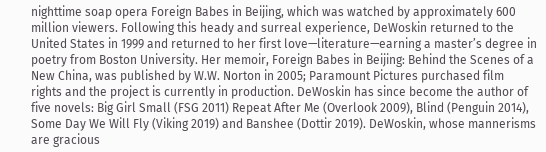nighttime soap opera Foreign Babes in Beijing, which was watched by approximately 600 million viewers. Following this heady and surreal experience, DeWoskin returned to the United States in 1999 and returned to her first love—literature—earning a master’s degree in poetry from Boston University. Her memoir, Foreign Babes in Beijing: Behind the Scenes of a New China, was published by W.W. Norton in 2005; Paramount Pictures purchased film rights and the project is currently in production. DeWoskin has since become the author of five novels: Big Girl Small (FSG 2011) Repeat After Me (Overlook 2009), Blind (Penguin 2014), Some Day We Will Fly (Viking 2019) and Banshee (Dottir 2019). DeWoskin, whose mannerisms are gracious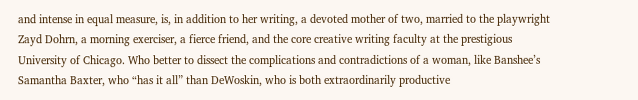and intense in equal measure, is, in addition to her writing, a devoted mother of two, married to the playwright Zayd Dohrn, a morning exerciser, a fierce friend, and the core creative writing faculty at the prestigious University of Chicago. Who better to dissect the complications and contradictions of a woman, like Banshee’s Samantha Baxter, who “has it all” than DeWoskin, who is both extraordinarily productive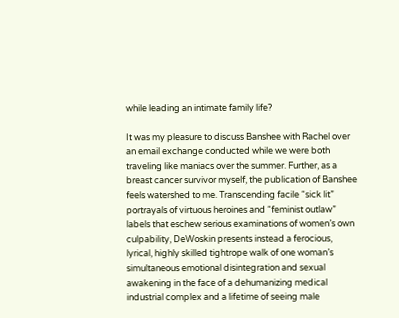while leading an intimate family life?

It was my pleasure to discuss Banshee with Rachel over an email exchange conducted while we were both traveling like maniacs over the summer. Further, as a breast cancer survivor myself, the publication of Banshee feels watershed to me. Transcending facile “sick lit” portrayals of virtuous heroines and “feminist outlaw” labels that eschew serious examinations of women’s own culpability, DeWoskin presents instead a ferocious, lyrical, highly skilled tightrope walk of one woman’s simultaneous emotional disintegration and sexual awakening in the face of a dehumanizing medical industrial complex and a lifetime of seeing male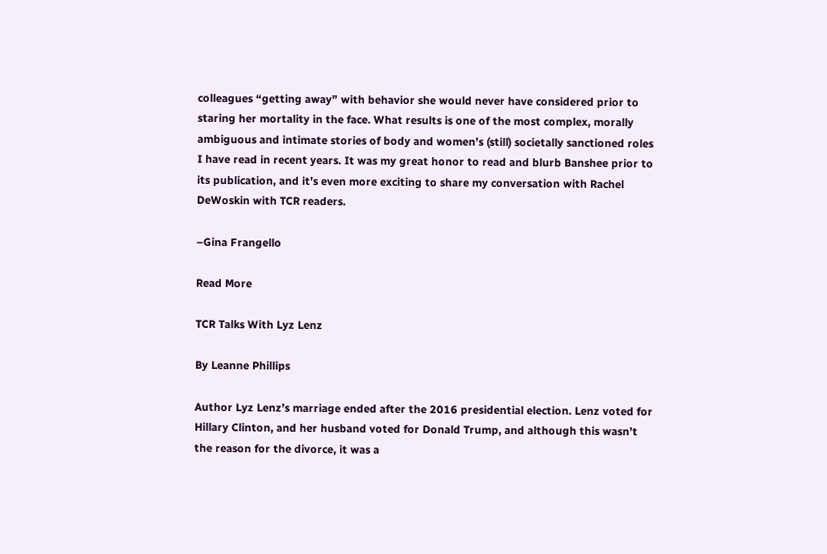colleagues “getting away” with behavior she would never have considered prior to staring her mortality in the face. What results is one of the most complex, morally ambiguous and intimate stories of body and women’s (still) societally sanctioned roles I have read in recent years. It was my great honor to read and blurb Banshee prior to its publication, and it’s even more exciting to share my conversation with Rachel DeWoskin with TCR readers.

–Gina Frangello

Read More

TCR Talks With Lyz Lenz

By Leanne Phillips

Author Lyz Lenz’s marriage ended after the 2016 presidential election. Lenz voted for Hillary Clinton, and her husband voted for Donald Trump, and although this wasn’t the reason for the divorce, it was a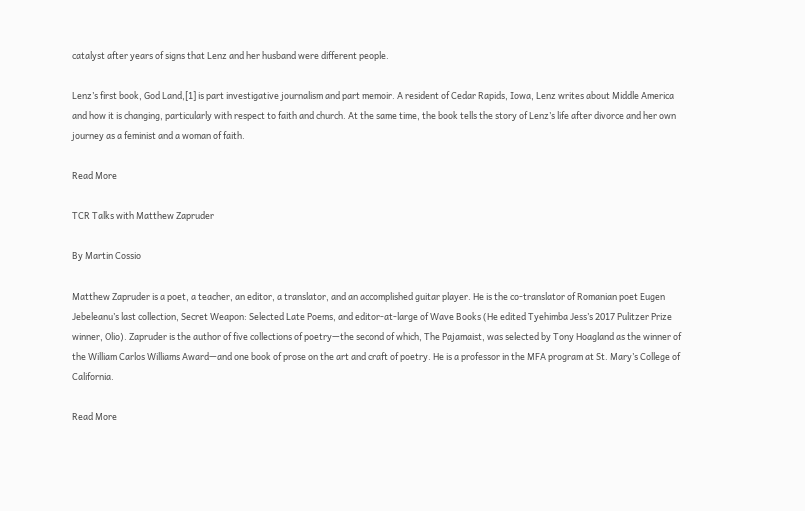catalyst after years of signs that Lenz and her husband were different people.

Lenz’s first book, God Land,[1] is part investigative journalism and part memoir. A resident of Cedar Rapids, Iowa, Lenz writes about Middle America and how it is changing, particularly with respect to faith and church. At the same time, the book tells the story of Lenz’s life after divorce and her own journey as a feminist and a woman of faith.

Read More

TCR Talks with Matthew Zapruder

By Martin Cossio

Matthew Zapruder is a poet, a teacher, an editor, a translator, and an accomplished guitar player. He is the co-translator of Romanian poet Eugen Jebeleanu’s last collection, Secret Weapon: Selected Late Poems, and editor-at-large of Wave Books (He edited Tyehimba Jess’s 2017 Pulitzer Prize winner, Olio). Zapruder is the author of five collections of poetry—the second of which, The Pajamaist, was selected by Tony Hoagland as the winner of the William Carlos Williams Award—and one book of prose on the art and craft of poetry. He is a professor in the MFA program at St. Mary’s College of California.

Read More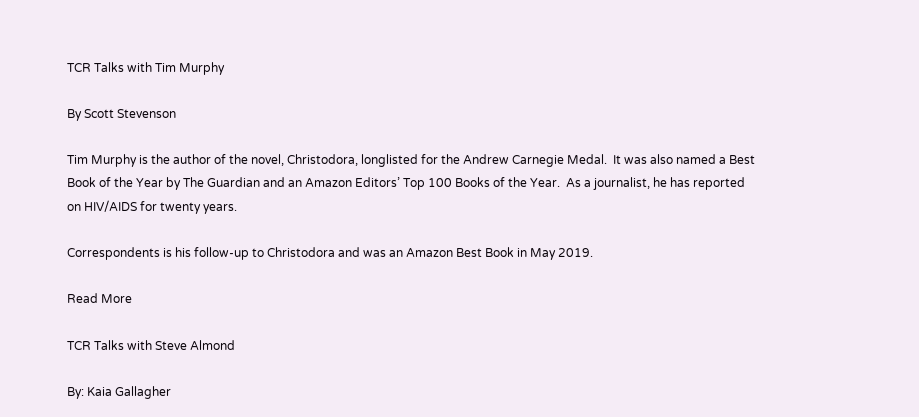TCR Talks with Tim Murphy

By Scott Stevenson

Tim Murphy is the author of the novel, Christodora, longlisted for the Andrew Carnegie Medal.  It was also named a Best Book of the Year by The Guardian and an Amazon Editors’ Top 100 Books of the Year.  As a journalist, he has reported on HIV/AIDS for twenty years.

Correspondents is his follow-up to Christodora and was an Amazon Best Book in May 2019.

Read More

TCR Talks with Steve Almond

By: Kaia Gallagher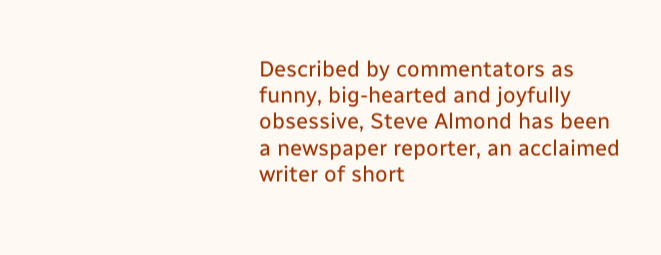Described by commentators as funny, big-hearted and joyfully obsessive, Steve Almond has been a newspaper reporter, an acclaimed writer of short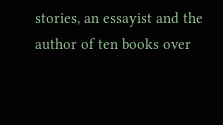stories, an essayist and the author of ten books over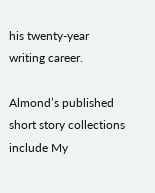his twenty-year writing career.

Almond’s published short story collections include My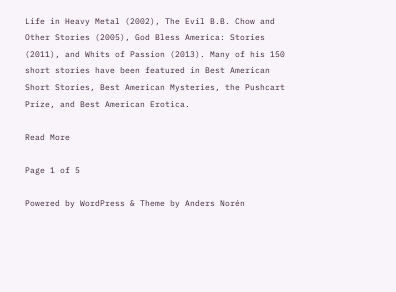Life in Heavy Metal (2002), The Evil B.B. Chow and Other Stories (2005), God Bless America: Stories (2011), and Whits of Passion (2013). Many of his 150 short stories have been featured in Best American Short Stories, Best American Mysteries, the Pushcart Prize, and Best American Erotica.

Read More

Page 1 of 5

Powered by WordPress & Theme by Anders Norén